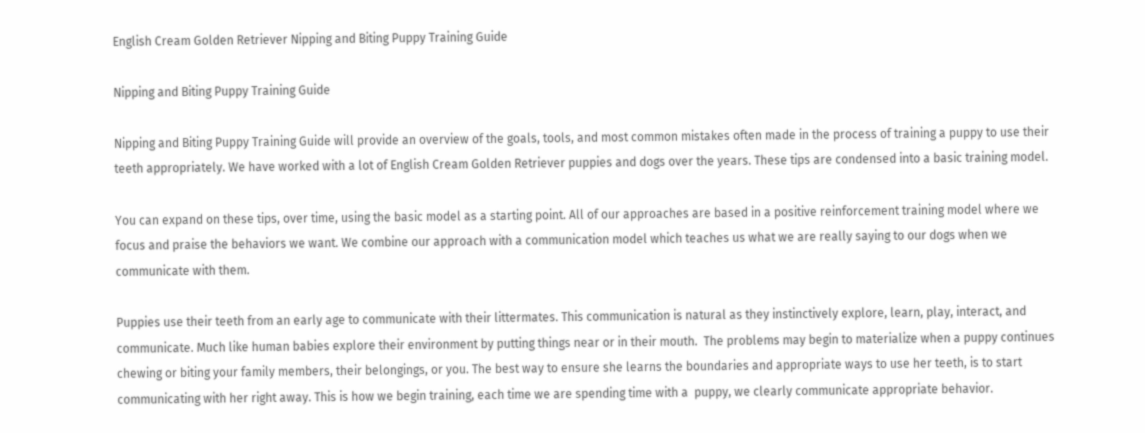English Cream Golden Retriever Nipping and Biting Puppy Training Guide

Nipping and Biting Puppy Training Guide

Nipping and Biting Puppy Training Guide will provide an overview of the goals, tools, and most common mistakes often made in the process of training a puppy to use their teeth appropriately. We have worked with a lot of English Cream Golden Retriever puppies and dogs over the years. These tips are condensed into a basic training model.

You can expand on these tips, over time, using the basic model as a starting point. All of our approaches are based in a positive reinforcement training model where we focus and praise the behaviors we want. We combine our approach with a communication model which teaches us what we are really saying to our dogs when we communicate with them.

Puppies use their teeth from an early age to communicate with their littermates. This communication is natural as they instinctively explore, learn, play, interact, and communicate. Much like human babies explore their environment by putting things near or in their mouth.  The problems may begin to materialize when a puppy continues chewing or biting your family members, their belongings, or you. The best way to ensure she learns the boundaries and appropriate ways to use her teeth, is to start communicating with her right away. This is how we begin training, each time we are spending time with a  puppy, we clearly communicate appropriate behavior.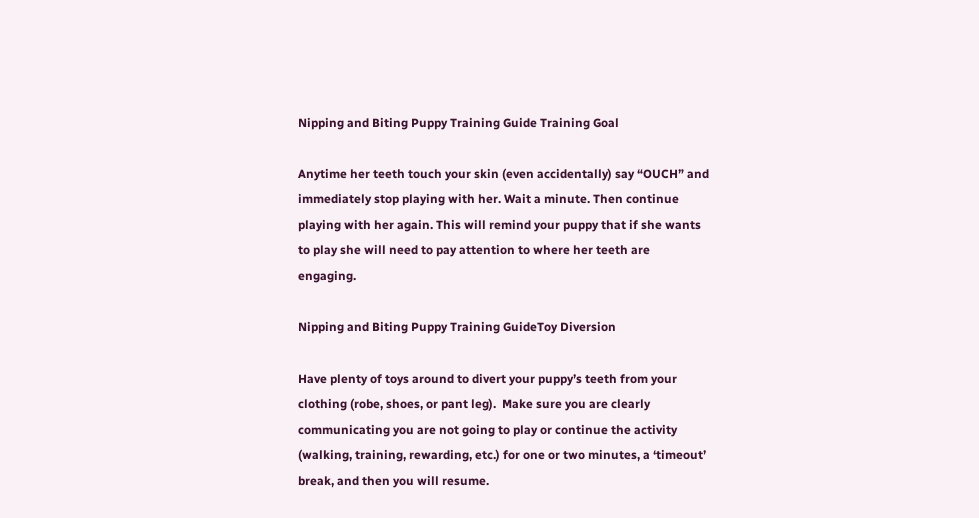Nipping and Biting Puppy Training Guide Training Goal

Anytime her teeth touch your skin (even accidentally) say “OUCH” and immediately stop playing with her. Wait a minute. Then continue playing with her again. This will remind your puppy that if she wants to play she will need to pay attention to where her teeth are engaging.

Nipping and Biting Puppy Training GuideToy Diversion

Have plenty of toys around to divert your puppy’s teeth from your clothing (robe, shoes, or pant leg).  Make sure you are clearly communicating you are not going to play or continue the activity (walking, training, rewarding, etc.) for one or two minutes, a ‘timeout’ break, and then you will resume.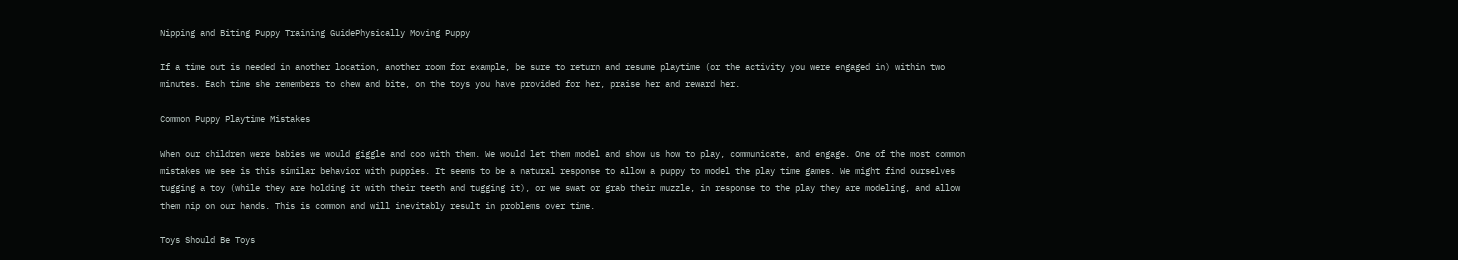Nipping and Biting Puppy Training GuidePhysically Moving Puppy

If a time out is needed in another location, another room for example, be sure to return and resume playtime (or the activity you were engaged in) within two minutes. Each time she remembers to chew and bite, on the toys you have provided for her, praise her and reward her.

Common Puppy Playtime Mistakes

When our children were babies we would giggle and coo with them. We would let them model and show us how to play, communicate, and engage. One of the most common mistakes we see is this similar behavior with puppies. It seems to be a natural response to allow a puppy to model the play time games. We might find ourselves tugging a toy (while they are holding it with their teeth and tugging it), or we swat or grab their muzzle, in response to the play they are modeling, and allow them nip on our hands. This is common and will inevitably result in problems over time.

Toys Should Be Toys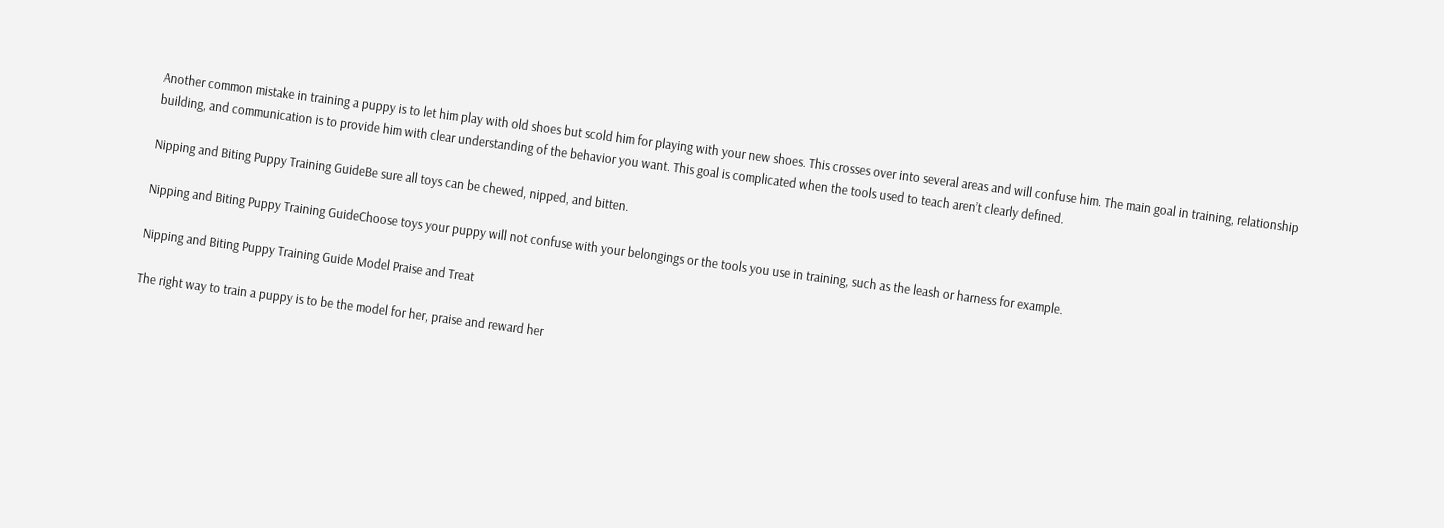Another common mistake in training a puppy is to let him play with old shoes but scold him for playing with your new shoes. This crosses over into several areas and will confuse him. The main goal in training, relationship building, and communication is to provide him with clear understanding of the behavior you want. This goal is complicated when the tools used to teach aren’t clearly defined.

Nipping and Biting Puppy Training GuideBe sure all toys can be chewed, nipped, and bitten.

Nipping and Biting Puppy Training GuideChoose toys your puppy will not confuse with your belongings or the tools you use in training, such as the leash or harness for example.

Nipping and Biting Puppy Training Guide Model Praise and Treat

The right way to train a puppy is to be the model for her, praise and reward her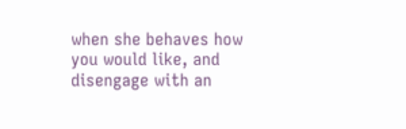when she behaves how you would like, and disengage with an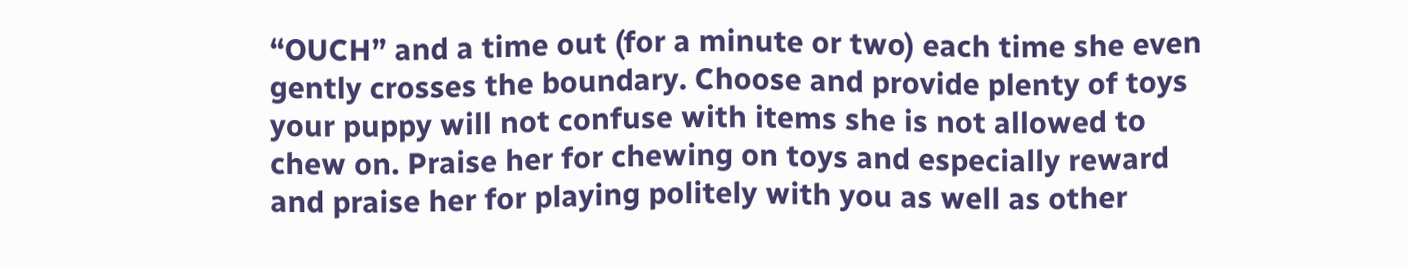“OUCH” and a time out (for a minute or two) each time she even gently crosses the boundary. Choose and provide plenty of toys your puppy will not confuse with items she is not allowed to chew on. Praise her for chewing on toys and especially reward and praise her for playing politely with you as well as other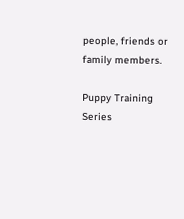people, friends or family members.

Puppy Training Series